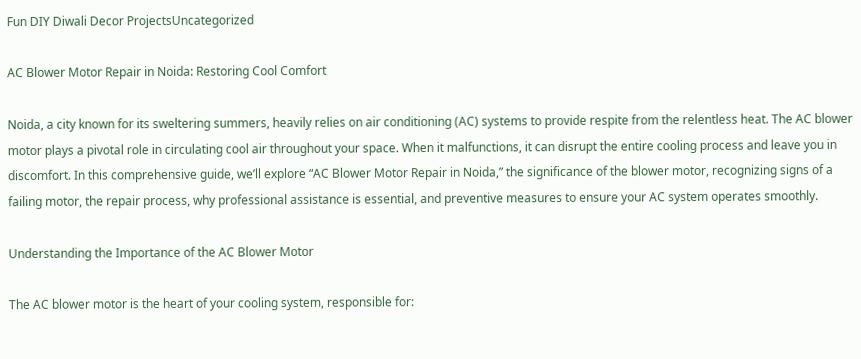Fun DIY Diwali Decor ProjectsUncategorized

AC Blower Motor Repair in Noida: Restoring Cool Comfort

Noida, a city known for its sweltering summers, heavily relies on air conditioning (AC) systems to provide respite from the relentless heat. The AC blower motor plays a pivotal role in circulating cool air throughout your space. When it malfunctions, it can disrupt the entire cooling process and leave you in discomfort. In this comprehensive guide, we’ll explore “AC Blower Motor Repair in Noida,” the significance of the blower motor, recognizing signs of a failing motor, the repair process, why professional assistance is essential, and preventive measures to ensure your AC system operates smoothly.

Understanding the Importance of the AC Blower Motor

The AC blower motor is the heart of your cooling system, responsible for: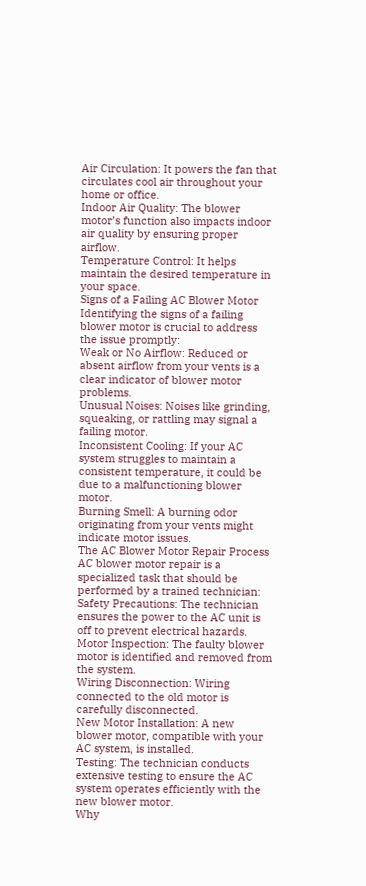Air Circulation: It powers the fan that circulates cool air throughout your home or office.
Indoor Air Quality: The blower motor’s function also impacts indoor air quality by ensuring proper airflow.
Temperature Control: It helps maintain the desired temperature in your space.
Signs of a Failing AC Blower Motor
Identifying the signs of a failing blower motor is crucial to address the issue promptly:
Weak or No Airflow: Reduced or absent airflow from your vents is a clear indicator of blower motor problems.
Unusual Noises: Noises like grinding, squeaking, or rattling may signal a failing motor.
Inconsistent Cooling: If your AC system struggles to maintain a consistent temperature, it could be due to a malfunctioning blower motor.
Burning Smell: A burning odor originating from your vents might indicate motor issues.
The AC Blower Motor Repair Process
AC blower motor repair is a specialized task that should be performed by a trained technician:
Safety Precautions: The technician ensures the power to the AC unit is off to prevent electrical hazards.
Motor Inspection: The faulty blower motor is identified and removed from the system.
Wiring Disconnection: Wiring connected to the old motor is carefully disconnected.
New Motor Installation: A new blower motor, compatible with your AC system, is installed.
Testing: The technician conducts extensive testing to ensure the AC system operates efficiently with the new blower motor.
Why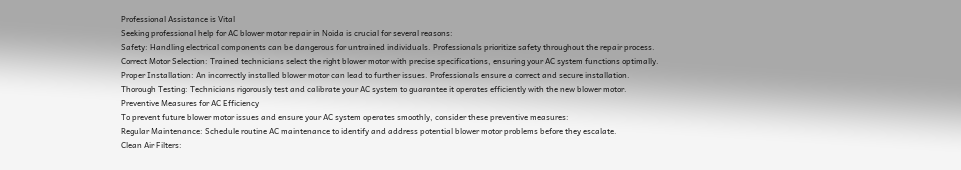Professional Assistance is Vital
Seeking professional help for AC blower motor repair in Noida is crucial for several reasons:
Safety: Handling electrical components can be dangerous for untrained individuals. Professionals prioritize safety throughout the repair process.
Correct Motor Selection: Trained technicians select the right blower motor with precise specifications, ensuring your AC system functions optimally.
Proper Installation: An incorrectly installed blower motor can lead to further issues. Professionals ensure a correct and secure installation.
Thorough Testing: Technicians rigorously test and calibrate your AC system to guarantee it operates efficiently with the new blower motor.
Preventive Measures for AC Efficiency
To prevent future blower motor issues and ensure your AC system operates smoothly, consider these preventive measures:
Regular Maintenance: Schedule routine AC maintenance to identify and address potential blower motor problems before they escalate.
Clean Air Filters: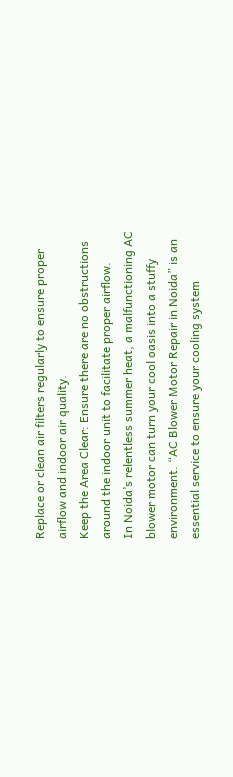Replace or clean air filters regularly to ensure proper airflow and indoor air quality.
Keep the Area Clear: Ensure there are no obstructions around the indoor unit to facilitate proper airflow.
In Noida’s relentless summer heat, a malfunctioning AC blower motor can turn your cool oasis into a stuffy environment. “AC Blower Motor Repair in Noida” is an essential service to ensure your cooling system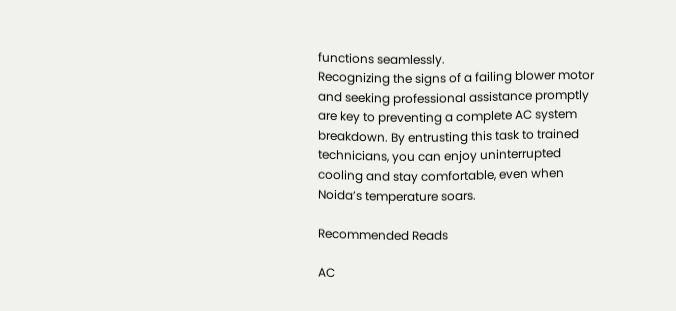functions seamlessly.
Recognizing the signs of a failing blower motor and seeking professional assistance promptly are key to preventing a complete AC system breakdown. By entrusting this task to trained technicians, you can enjoy uninterrupted cooling and stay comfortable, even when Noida’s temperature soars.

Recommended Reads

AC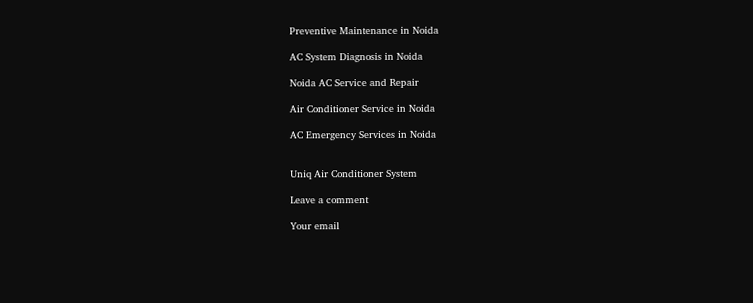Preventive Maintenance in Noida

AC System Diagnosis in Noida

Noida AC Service and Repair

Air Conditioner Service in Noida

AC Emergency Services in Noida


Uniq Air Conditioner System

Leave a comment

Your email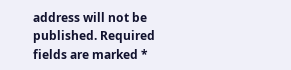address will not be published. Required fields are marked *